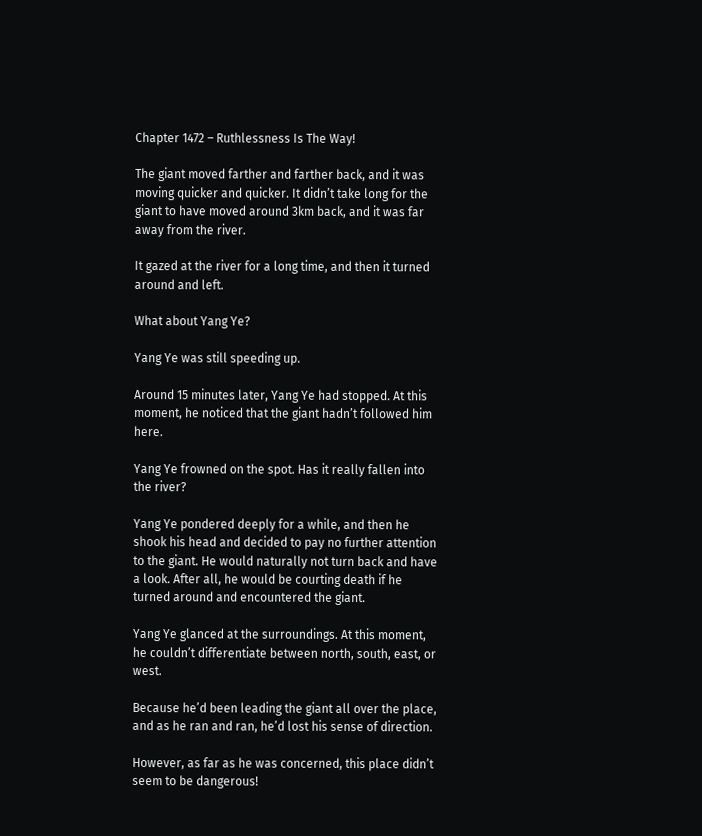Chapter 1472 – Ruthlessness Is The Way!

The giant moved farther and farther back, and it was moving quicker and quicker. It didn’t take long for the giant to have moved around 3km back, and it was far away from the river.

It gazed at the river for a long time, and then it turned around and left.

What about Yang Ye?

Yang Ye was still speeding up.

Around 15 minutes later, Yang Ye had stopped. At this moment, he noticed that the giant hadn’t followed him here.

Yang Ye frowned on the spot. Has it really fallen into the river?

Yang Ye pondered deeply for a while, and then he shook his head and decided to pay no further attention to the giant. He would naturally not turn back and have a look. After all, he would be courting death if he turned around and encountered the giant.

Yang Ye glanced at the surroundings. At this moment, he couldn’t differentiate between north, south, east, or west.

Because he’d been leading the giant all over the place, and as he ran and ran, he’d lost his sense of direction.

However, as far as he was concerned, this place didn’t seem to be dangerous!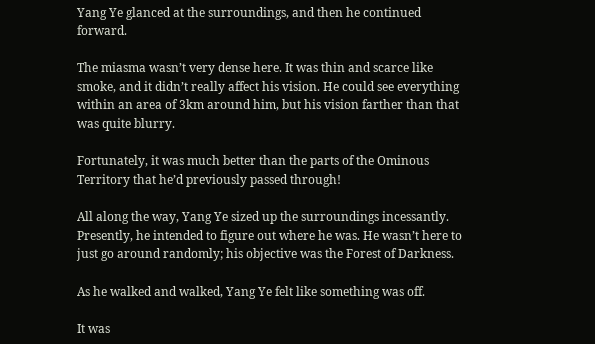Yang Ye glanced at the surroundings, and then he continued forward.

The miasma wasn’t very dense here. It was thin and scarce like smoke, and it didn’t really affect his vision. He could see everything within an area of 3km around him, but his vision farther than that was quite blurry.

Fortunately, it was much better than the parts of the Ominous Territory that he’d previously passed through!

All along the way, Yang Ye sized up the surroundings incessantly. Presently, he intended to figure out where he was. He wasn’t here to just go around randomly; his objective was the Forest of Darkness.

As he walked and walked, Yang Ye felt like something was off.

It was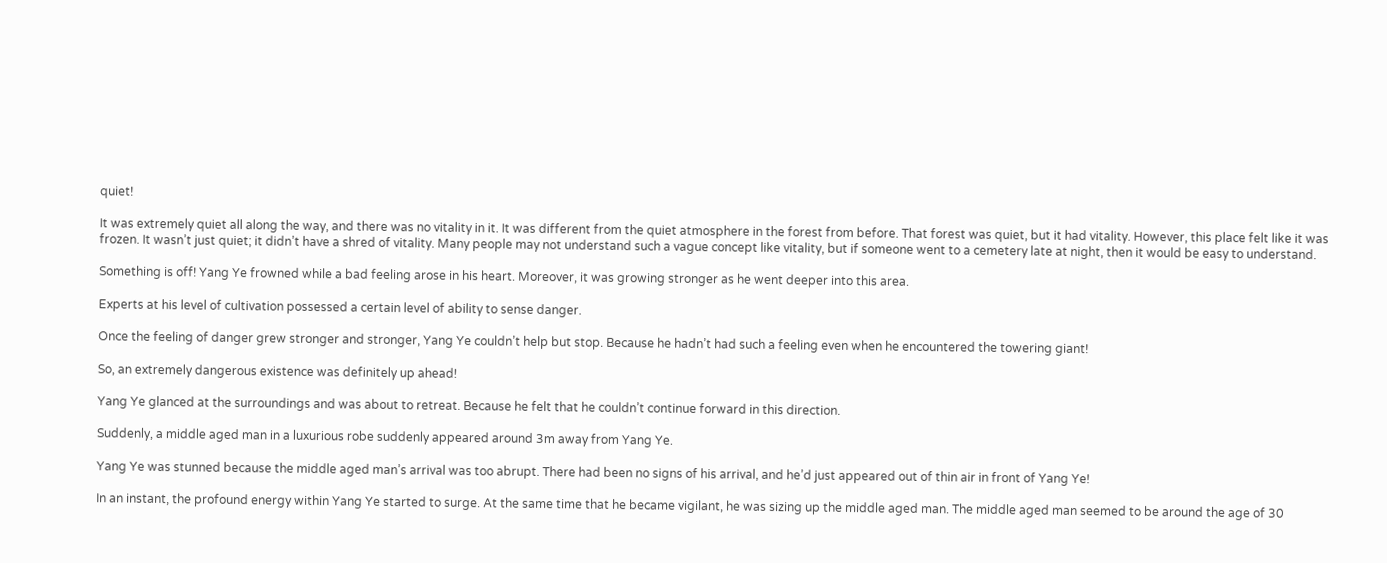quiet!

It was extremely quiet all along the way, and there was no vitality in it. It was different from the quiet atmosphere in the forest from before. That forest was quiet, but it had vitality. However, this place felt like it was frozen. It wasn’t just quiet; it didn’t have a shred of vitality. Many people may not understand such a vague concept like vitality, but if someone went to a cemetery late at night, then it would be easy to understand.

Something is off! Yang Ye frowned while a bad feeling arose in his heart. Moreover, it was growing stronger as he went deeper into this area.

Experts at his level of cultivation possessed a certain level of ability to sense danger.

Once the feeling of danger grew stronger and stronger, Yang Ye couldn’t help but stop. Because he hadn’t had such a feeling even when he encountered the towering giant!

So, an extremely dangerous existence was definitely up ahead!

Yang Ye glanced at the surroundings and was about to retreat. Because he felt that he couldn’t continue forward in this direction.

Suddenly, a middle aged man in a luxurious robe suddenly appeared around 3m away from Yang Ye.

Yang Ye was stunned because the middle aged man’s arrival was too abrupt. There had been no signs of his arrival, and he’d just appeared out of thin air in front of Yang Ye!

In an instant, the profound energy within Yang Ye started to surge. At the same time that he became vigilant, he was sizing up the middle aged man. The middle aged man seemed to be around the age of 30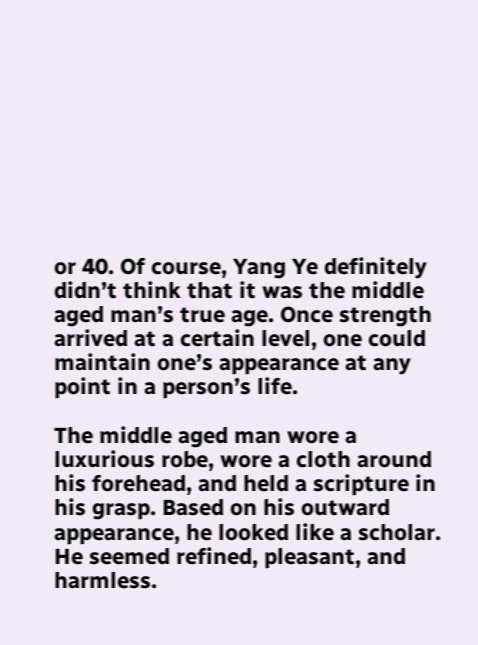or 40. Of course, Yang Ye definitely didn’t think that it was the middle aged man’s true age. Once strength arrived at a certain level, one could maintain one’s appearance at any point in a person’s life.

The middle aged man wore a luxurious robe, wore a cloth around his forehead, and held a scripture in his grasp. Based on his outward appearance, he looked like a scholar. He seemed refined, pleasant, and harmless.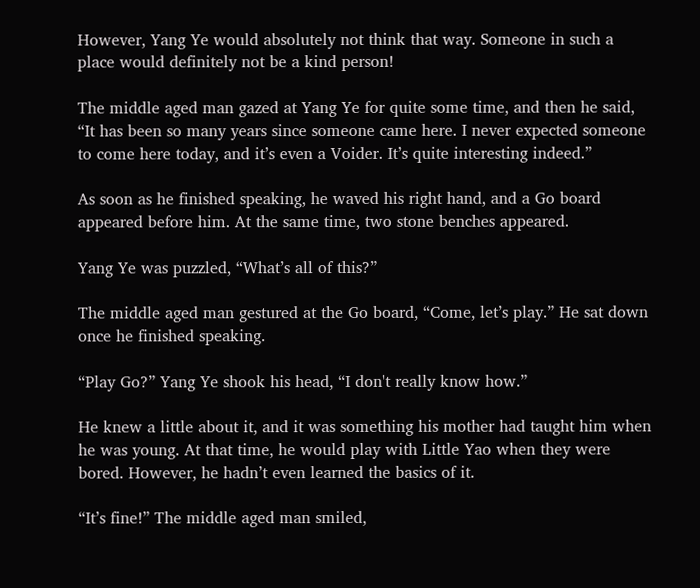However, Yang Ye would absolutely not think that way. Someone in such a place would definitely not be a kind person!

The middle aged man gazed at Yang Ye for quite some time, and then he said, “It has been so many years since someone came here. I never expected someone to come here today, and it’s even a Voider. It’s quite interesting indeed.”

As soon as he finished speaking, he waved his right hand, and a Go board appeared before him. At the same time, two stone benches appeared.

Yang Ye was puzzled, “What’s all of this?”

The middle aged man gestured at the Go board, “Come, let’s play.” He sat down once he finished speaking.

“Play Go?” Yang Ye shook his head, “I don't really know how.”

He knew a little about it, and it was something his mother had taught him when he was young. At that time, he would play with Little Yao when they were bored. However, he hadn’t even learned the basics of it.

“It’s fine!” The middle aged man smiled,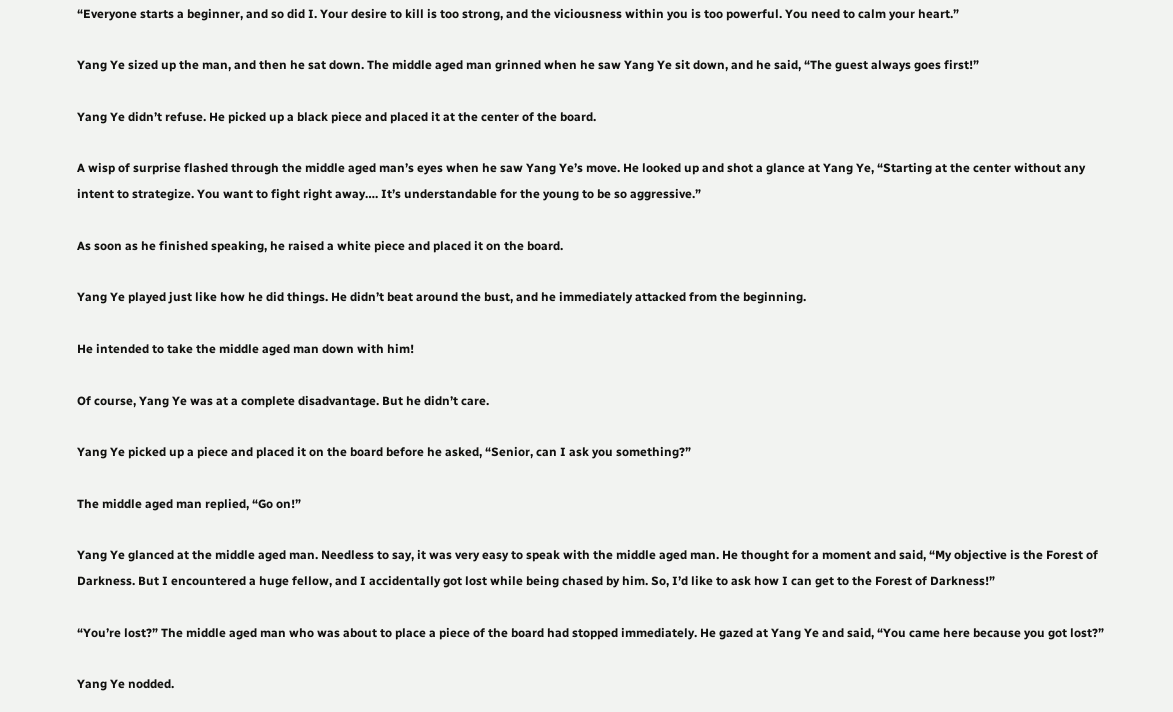“Everyone starts a beginner, and so did I. Your desire to kill is too strong, and the viciousness within you is too powerful. You need to calm your heart.”

Yang Ye sized up the man, and then he sat down. The middle aged man grinned when he saw Yang Ye sit down, and he said, “The guest always goes first!”

Yang Ye didn’t refuse. He picked up a black piece and placed it at the center of the board.

A wisp of surprise flashed through the middle aged man’s eyes when he saw Yang Ye’s move. He looked up and shot a glance at Yang Ye, “Starting at the center without any intent to strategize. You want to fight right away…. It’s understandable for the young to be so aggressive.”

As soon as he finished speaking, he raised a white piece and placed it on the board.

Yang Ye played just like how he did things. He didn’t beat around the bust, and he immediately attacked from the beginning.

He intended to take the middle aged man down with him!

Of course, Yang Ye was at a complete disadvantage. But he didn’t care.

Yang Ye picked up a piece and placed it on the board before he asked, “Senior, can I ask you something?”

The middle aged man replied, “Go on!”

Yang Ye glanced at the middle aged man. Needless to say, it was very easy to speak with the middle aged man. He thought for a moment and said, “My objective is the Forest of Darkness. But I encountered a huge fellow, and I accidentally got lost while being chased by him. So, I’d like to ask how I can get to the Forest of Darkness!”

“You’re lost?” The middle aged man who was about to place a piece of the board had stopped immediately. He gazed at Yang Ye and said, “You came here because you got lost?”

Yang Ye nodded.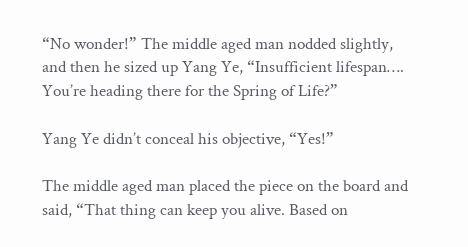“No wonder!” The middle aged man nodded slightly, and then he sized up Yang Ye, “Insufficient lifespan…. You’re heading there for the Spring of Life?”

Yang Ye didn’t conceal his objective, “Yes!”

The middle aged man placed the piece on the board and said, “That thing can keep you alive. Based on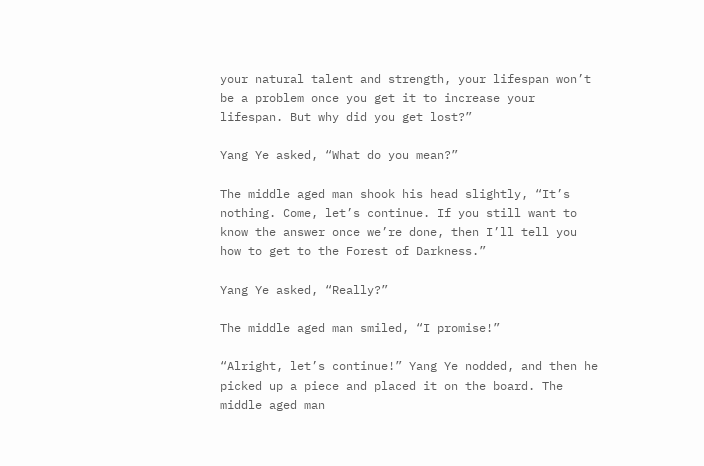your natural talent and strength, your lifespan won’t be a problem once you get it to increase your lifespan. But why did you get lost?”

Yang Ye asked, “What do you mean?”

The middle aged man shook his head slightly, “It’s nothing. Come, let’s continue. If you still want to know the answer once we’re done, then I’ll tell you how to get to the Forest of Darkness.”

Yang Ye asked, “Really?”

The middle aged man smiled, “I promise!”

“Alright, let’s continue!” Yang Ye nodded, and then he picked up a piece and placed it on the board. The middle aged man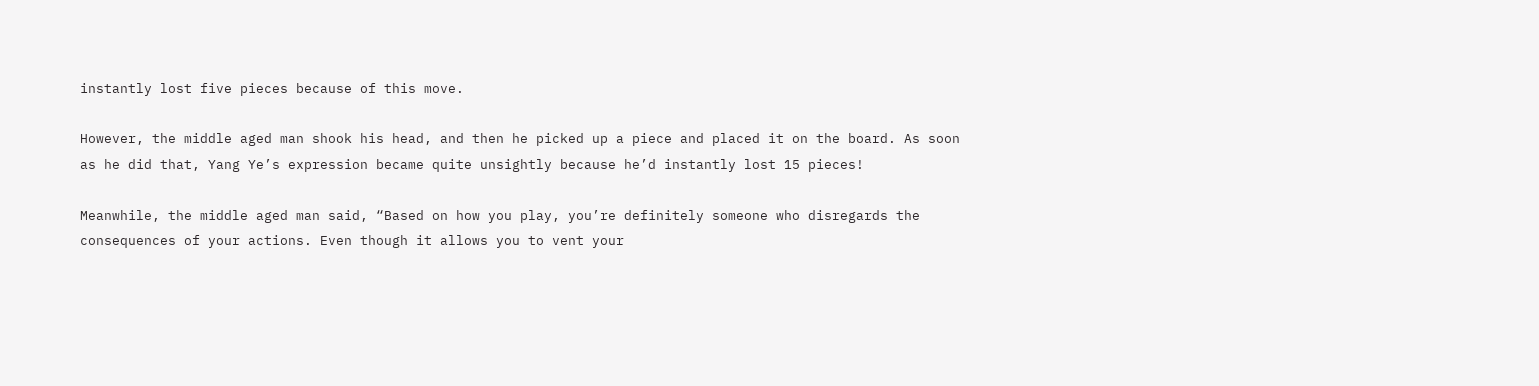instantly lost five pieces because of this move.

However, the middle aged man shook his head, and then he picked up a piece and placed it on the board. As soon as he did that, Yang Ye’s expression became quite unsightly because he’d instantly lost 15 pieces!

Meanwhile, the middle aged man said, “Based on how you play, you’re definitely someone who disregards the consequences of your actions. Even though it allows you to vent your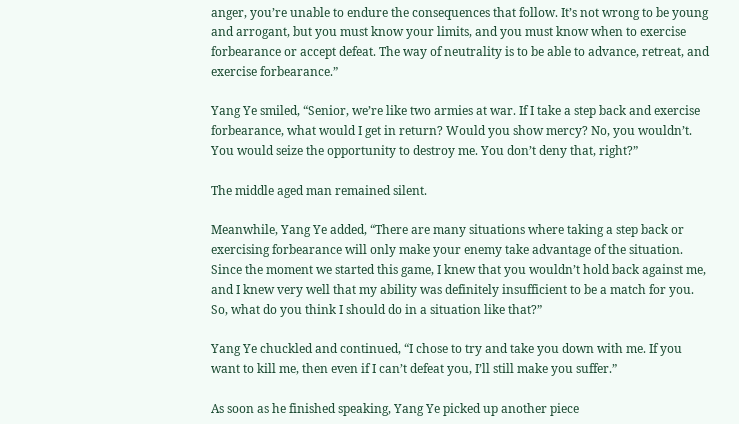anger, you’re unable to endure the consequences that follow. It’s not wrong to be young and arrogant, but you must know your limits, and you must know when to exercise forbearance or accept defeat. The way of neutrality is to be able to advance, retreat, and exercise forbearance.”

Yang Ye smiled, “Senior, we’re like two armies at war. If I take a step back and exercise forbearance, what would I get in return? Would you show mercy? No, you wouldn’t. You would seize the opportunity to destroy me. You don’t deny that, right?”

The middle aged man remained silent.

Meanwhile, Yang Ye added, “There are many situations where taking a step back or exercising forbearance will only make your enemy take advantage of the situation. Since the moment we started this game, I knew that you wouldn’t hold back against me, and I knew very well that my ability was definitely insufficient to be a match for you. So, what do you think I should do in a situation like that?”

Yang Ye chuckled and continued, “I chose to try and take you down with me. If you want to kill me, then even if I can’t defeat you, I’ll still make you suffer.”

As soon as he finished speaking, Yang Ye picked up another piece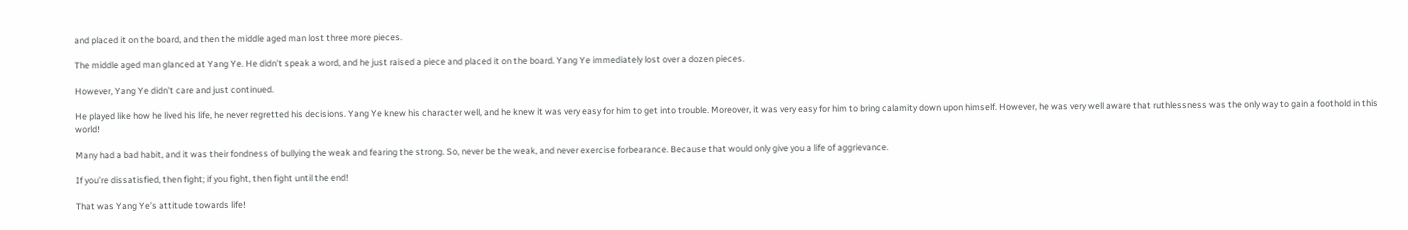and placed it on the board, and then the middle aged man lost three more pieces.

The middle aged man glanced at Yang Ye. He didn’t speak a word, and he just raised a piece and placed it on the board. Yang Ye immediately lost over a dozen pieces.

However, Yang Ye didn’t care and just continued.

He played like how he lived his life, he never regretted his decisions. Yang Ye knew his character well, and he knew it was very easy for him to get into trouble. Moreover, it was very easy for him to bring calamity down upon himself. However, he was very well aware that ruthlessness was the only way to gain a foothold in this world!

Many had a bad habit, and it was their fondness of bullying the weak and fearing the strong. So, never be the weak, and never exercise forbearance. Because that would only give you a life of aggrievance.

If you’re dissatisfied, then fight; if you fight, then fight until the end!

That was Yang Ye’s attitude towards life!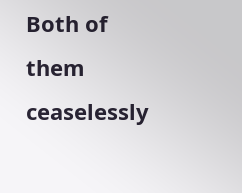Both of them ceaselessly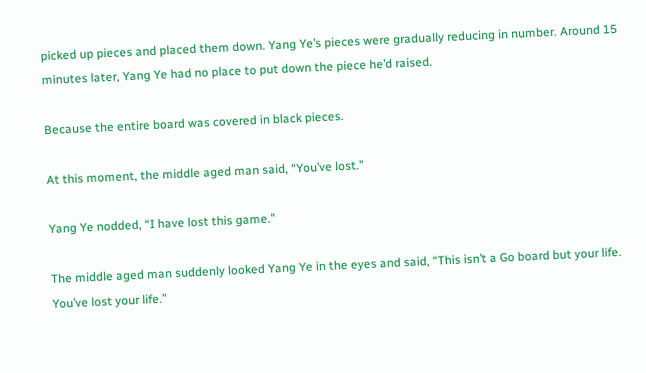picked up pieces and placed them down. Yang Ye’s pieces were gradually reducing in number. Around 15 minutes later, Yang Ye had no place to put down the piece he’d raised.

Because the entire board was covered in black pieces.

At this moment, the middle aged man said, “You’ve lost.”

Yang Ye nodded, “I have lost this game.”

The middle aged man suddenly looked Yang Ye in the eyes and said, “This isn’t a Go board but your life. You’ve lost your life.”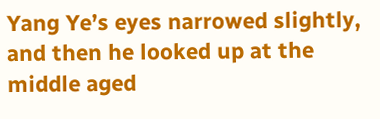Yang Ye’s eyes narrowed slightly, and then he looked up at the middle aged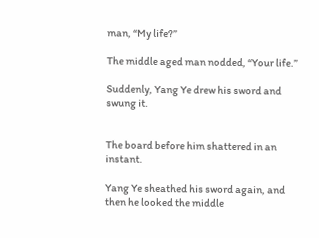man, “My life?”

The middle aged man nodded, “Your life.”

Suddenly, Yang Ye drew his sword and swung it.


The board before him shattered in an instant.

Yang Ye sheathed his sword again, and then he looked the middle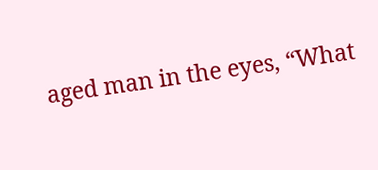aged man in the eyes, “What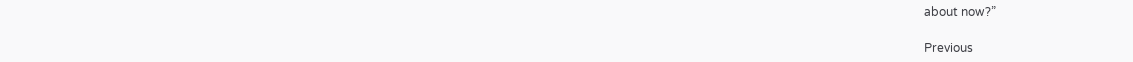about now?”

Previous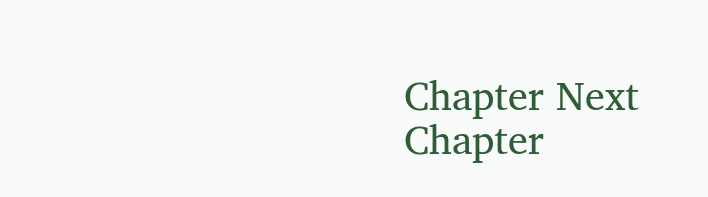Chapter Next Chapter